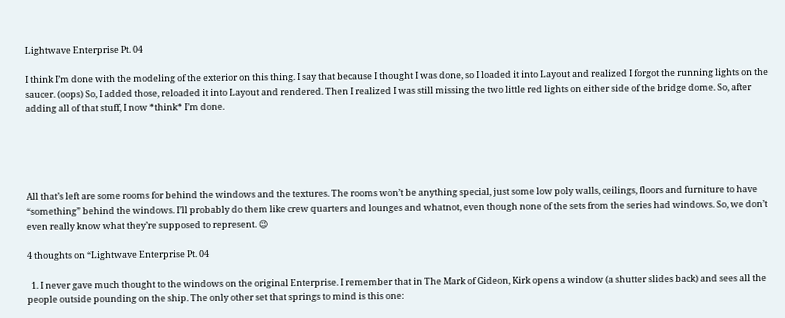Lightwave Enterprise Pt. 04

I think I’m done with the modeling of the exterior on this thing. I say that because I thought I was done, so I loaded it into Layout and realized I forgot the running lights on the saucer. (oops) So, I added those, reloaded it into Layout and rendered. Then I realized I was still missing the two little red lights on either side of the bridge dome. So, after adding all of that stuff, I now *think* I’m done.





All that’s left are some rooms for behind the windows and the textures. The rooms won’t be anything special, just some low poly walls, ceilings, floors and furniture to have “something” behind the windows. I’ll probably do them like crew quarters and lounges and whatnot, even though none of the sets from the series had windows. So, we don’t even really know what they’re supposed to represent. 😉

4 thoughts on “Lightwave Enterprise Pt. 04

  1. I never gave much thought to the windows on the original Enterprise. I remember that in The Mark of Gideon, Kirk opens a window (a shutter slides back) and sees all the people outside pounding on the ship. The only other set that springs to mind is this one: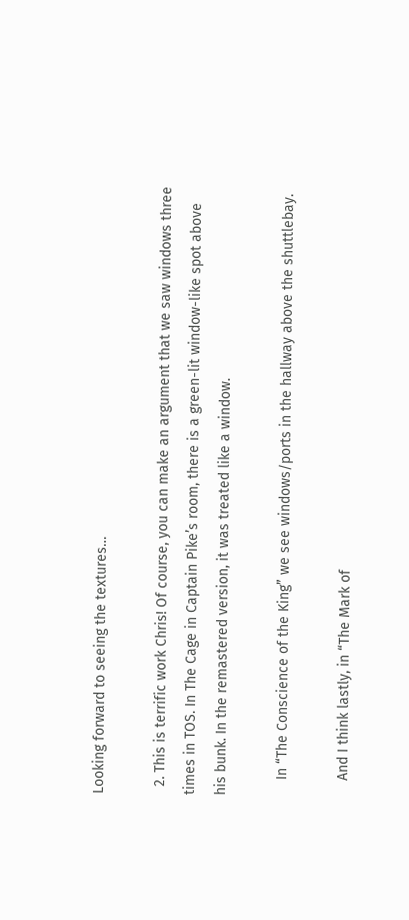Looking forward to seeing the textures…

  2. This is terrific work Chris! Of course, you can make an argument that we saw windows three times in TOS. In The Cage in Captain Pike’s room, there is a green-lit window-like spot above his bunk. In the remastered version, it was treated like a window.

    In “The Conscience of the King” we see windows/ports in the hallway above the shuttlebay.

    And I think lastly, in “The Mark of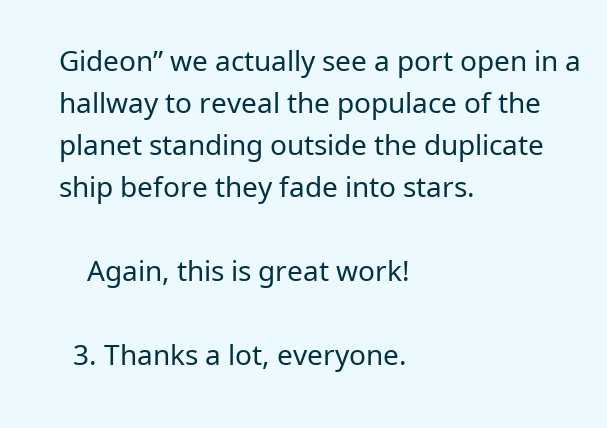Gideon” we actually see a port open in a hallway to reveal the populace of the planet standing outside the duplicate ship before they fade into stars.

    Again, this is great work!

  3. Thanks a lot, everyone.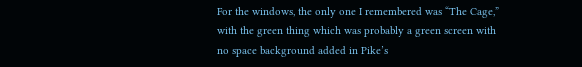For the windows, the only one I remembered was “The Cage,” with the green thing which was probably a green screen with no space background added in Pike’s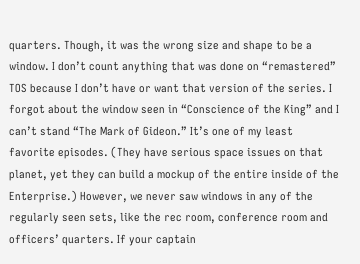quarters. Though, it was the wrong size and shape to be a window. I don’t count anything that was done on “remastered” TOS because I don’t have or want that version of the series. I forgot about the window seen in “Conscience of the King” and I can’t stand “The Mark of Gideon.” It’s one of my least favorite episodes. (They have serious space issues on that planet, yet they can build a mockup of the entire inside of the Enterprise.) However, we never saw windows in any of the regularly seen sets, like the rec room, conference room and officers’ quarters. If your captain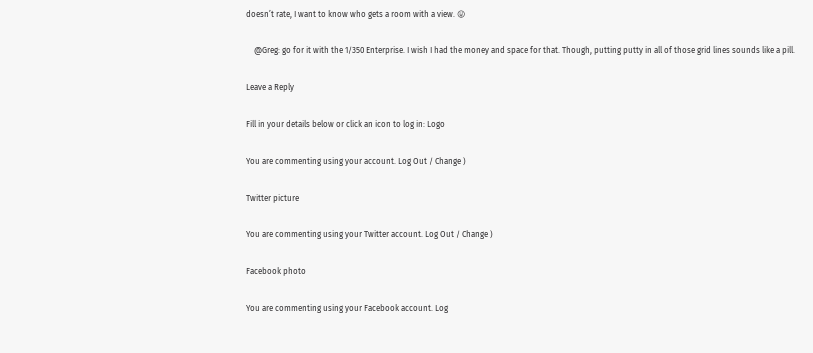doesn’t rate, I want to know who gets a room with a view. 😛

    @Greg: go for it with the 1/350 Enterprise. I wish I had the money and space for that. Though, putting putty in all of those grid lines sounds like a pill.

Leave a Reply

Fill in your details below or click an icon to log in: Logo

You are commenting using your account. Log Out / Change )

Twitter picture

You are commenting using your Twitter account. Log Out / Change )

Facebook photo

You are commenting using your Facebook account. Log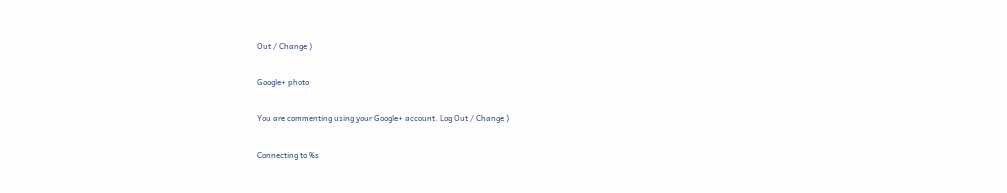Out / Change )

Google+ photo

You are commenting using your Google+ account. Log Out / Change )

Connecting to %s